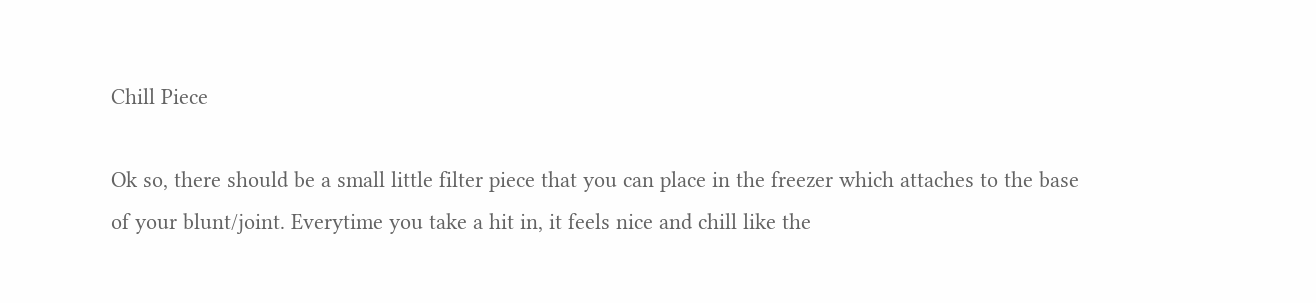Chill Piece

Ok so, there should be a small little filter piece that you can place in the freezer which attaches to the base of your blunt/joint. Everytime you take a hit in, it feels nice and chill like the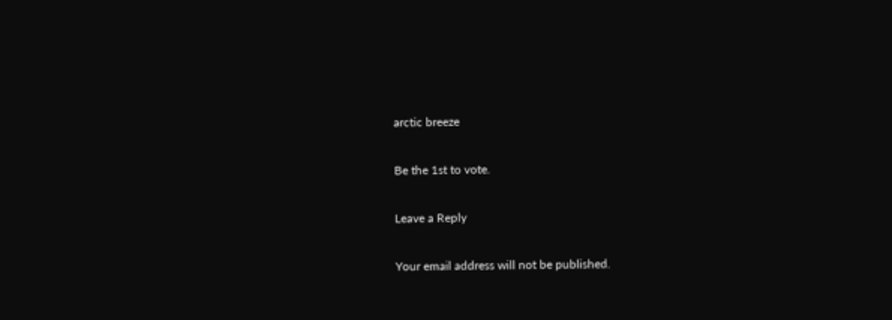arctic breeze

Be the 1st to vote.

Leave a Reply

Your email address will not be published.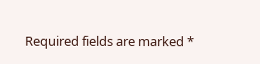Required fields are marked *